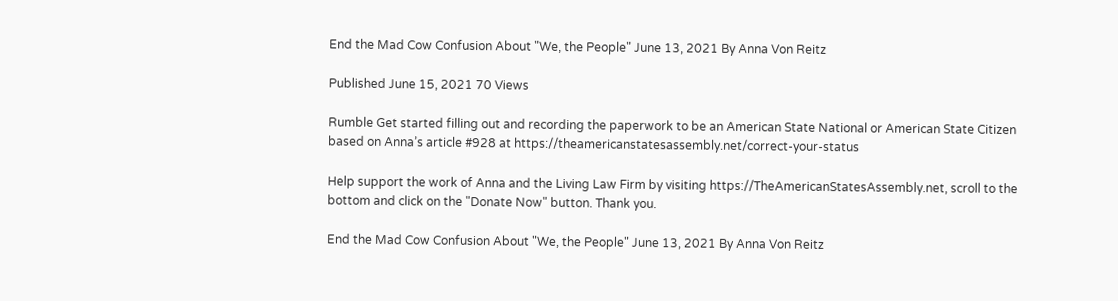End the Mad Cow Confusion About "We, the People" June 13, 2021 By Anna Von Reitz

Published June 15, 2021 70 Views

Rumble Get started filling out and recording the paperwork to be an American State National or American State Citizen based on Anna’s article #928 at https://theamericanstatesassembly.net/correct-your-status

Help support the work of Anna and the Living Law Firm by visiting https://TheAmericanStatesAssembly.net, scroll to the bottom and click on the "Donate Now" button. Thank you.

End the Mad Cow Confusion About "We, the People" June 13, 2021 By Anna Von Reitz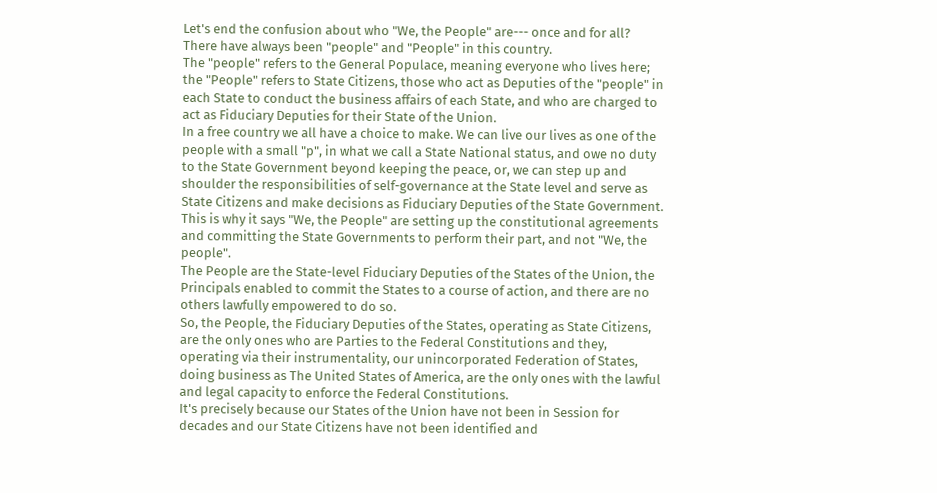Let's end the confusion about who "We, the People" are--- once and for all?
There have always been "people" and "People" in this country.
The "people" refers to the General Populace, meaning everyone who lives here; the "People" refers to State Citizens, those who act as Deputies of the "people" in each State to conduct the business affairs of each State, and who are charged to act as Fiduciary Deputies for their State of the Union.
In a free country we all have a choice to make. We can live our lives as one of the people with a small "p", in what we call a State National status, and owe no duty to the State Government beyond keeping the peace, or, we can step up and shoulder the responsibilities of self-governance at the State level and serve as State Citizens and make decisions as Fiduciary Deputies of the State Government.
This is why it says "We, the People" are setting up the constitutional agreements and committing the State Governments to perform their part, and not "We, the people".
The People are the State-level Fiduciary Deputies of the States of the Union, the Principals enabled to commit the States to a course of action, and there are no others lawfully empowered to do so.
So, the People, the Fiduciary Deputies of the States, operating as State Citizens, are the only ones who are Parties to the Federal Constitutions and they, operating via their instrumentality, our unincorporated Federation of States, doing business as The United States of America, are the only ones with the lawful and legal capacity to enforce the Federal Constitutions.
It's precisely because our States of the Union have not been in Session for decades and our State Citizens have not been identified and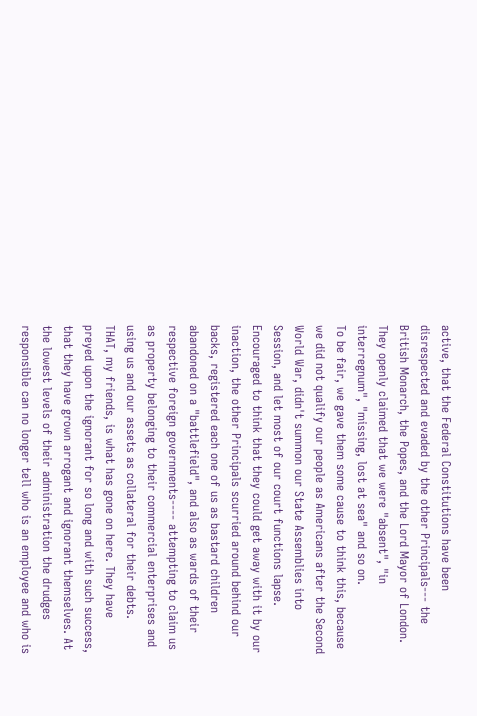active, that the Federal Constitutions have been disrespected and evaded by the other Principals--- the British Monarch, the Popes, and the Lord Mayor of London.
They openly claimed that we were "absent", "in interregnum", "missing, lost at sea" and so on.
To be fair, we gave them some cause to think this, because we did not qualify our people as Americans after the Second World War, didn't summon our State Assemblies into Session, and let most of our court functions lapse.
Encouraged to think that they could get away with it by our inaction, the other Principals scurried around behind our backs, registered each one of us as bastard children abandoned on a "battlefield", and also as wards of their respective foreign governments---- attempting to claim us as property belonging to their commercial enterprises and using us and our assets as collateral for their debts.
THAT, my friends, is what has gone on here. They have preyed upon the ignorant for so long and with such success, that they have grown arrogant and ignorant themselves. At the lowest levels of their administration the drudges responsible can no longer tell who is an employee and who is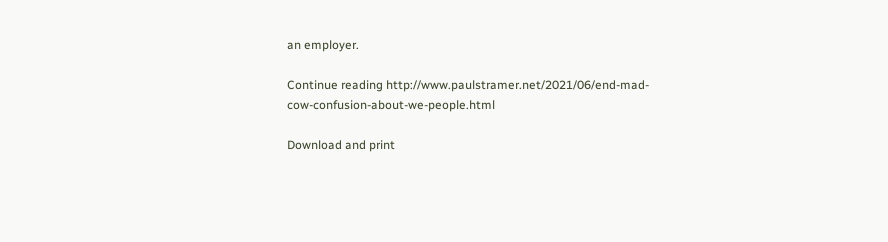an employer.

Continue reading http://www.paulstramer.net/2021/06/end-mad-cow-confusion-about-we-people.html

Download and print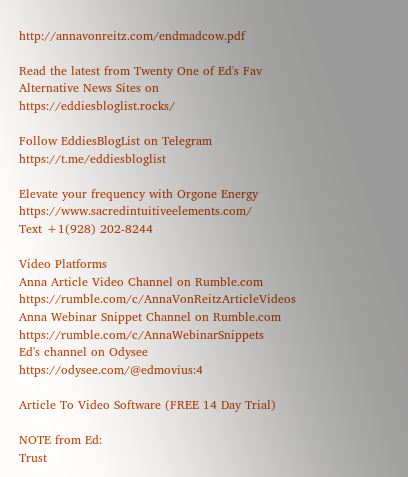http://annavonreitz.com/endmadcow.pdf

Read the latest from Twenty One of Ed's Fav
Alternative News Sites on https://eddiesbloglist.rocks/

Follow EddiesBlogList on Telegram https://t.me/eddiesbloglist

Elevate your frequency with Orgone Energy https://www.sacredintuitiveelements.com/
Text +1(928) 202-8244

Video Platforms
Anna Article Video Channel on Rumble.com https://rumble.com/c/AnnaVonReitzArticleVideos
Anna Webinar Snippet Channel on Rumble.com https://rumble.com/c/AnnaWebinarSnippets
Ed's channel on Odysee https://odysee.com/@edmovius:4

Article To Video Software (FREE 14 Day Trial)

NOTE from Ed:
Trust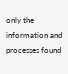only the information and
processes found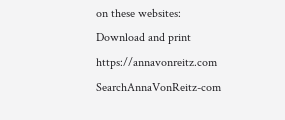on these websites:
Download and print https://annavonreitz.com
SearchAnnaVonReitz-com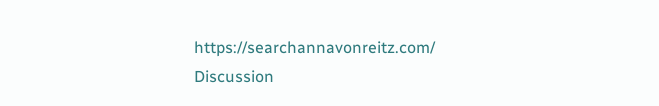https://searchannavonreitz.com/
Discussion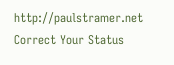http://paulstramer.net
Correct Your Status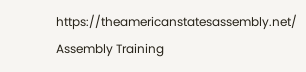https://theamericanstatesassembly.net/
Assembly Training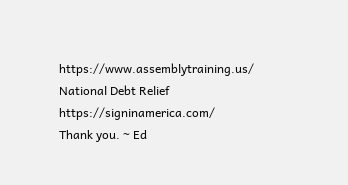https://www.assemblytraining.us/
National Debt Relief https://signinamerica.com/
Thank you. ~ Ed